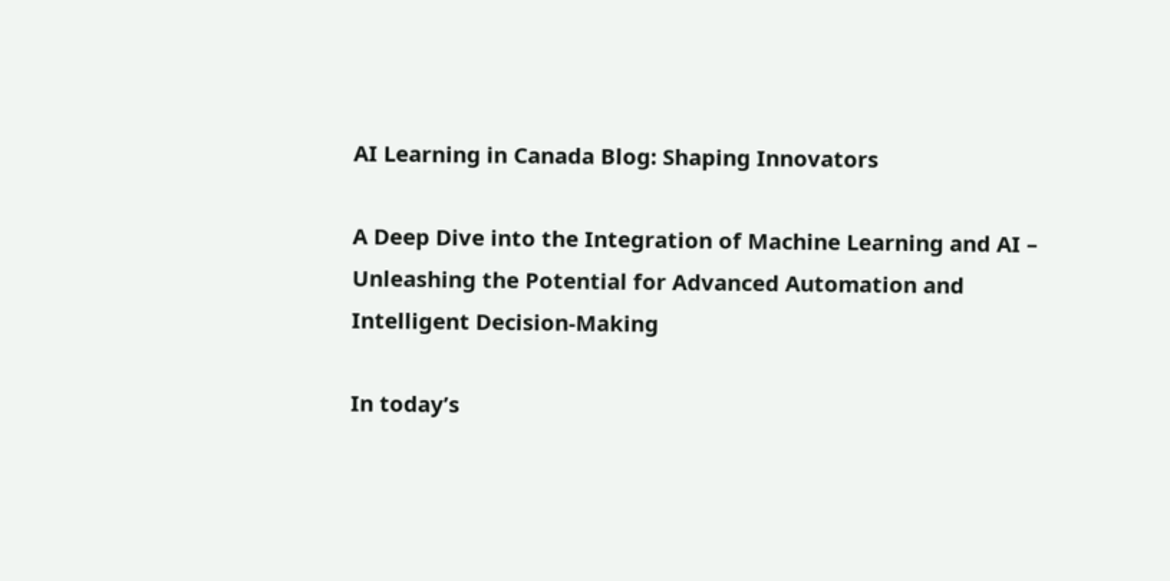AI Learning in Canada Blog: Shaping Innovators

A Deep Dive into the Integration of Machine Learning and AI – Unleashing the Potential for Advanced Automation and Intelligent Decision-Making

In today’s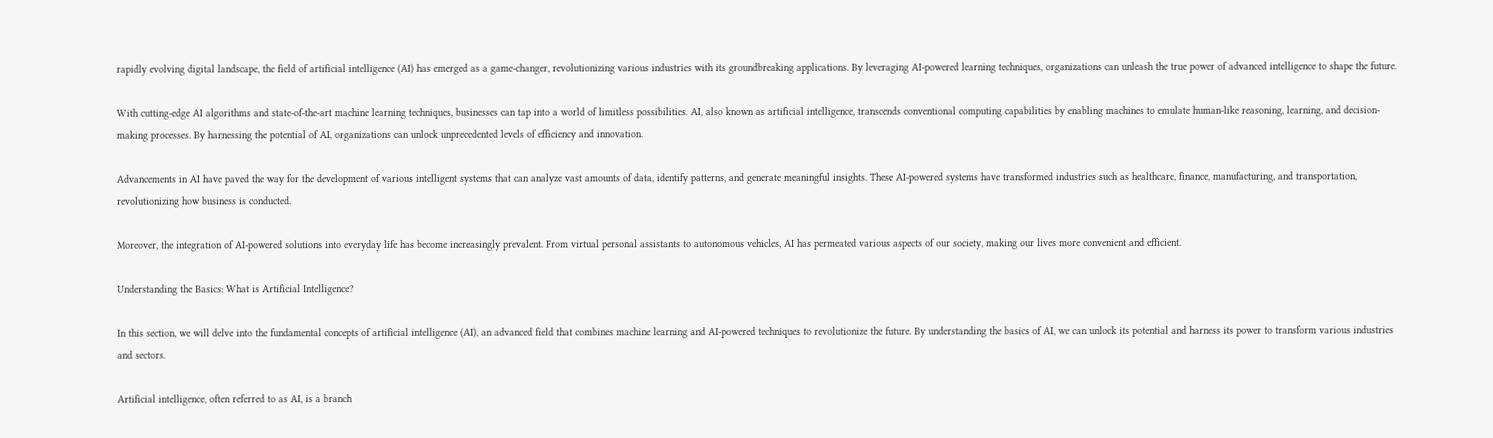rapidly evolving digital landscape, the field of artificial intelligence (AI) has emerged as a game-changer, revolutionizing various industries with its groundbreaking applications. By leveraging AI-powered learning techniques, organizations can unleash the true power of advanced intelligence to shape the future.

With cutting-edge AI algorithms and state-of-the-art machine learning techniques, businesses can tap into a world of limitless possibilities. AI, also known as artificial intelligence, transcends conventional computing capabilities by enabling machines to emulate human-like reasoning, learning, and decision-making processes. By harnessing the potential of AI, organizations can unlock unprecedented levels of efficiency and innovation.

Advancements in AI have paved the way for the development of various intelligent systems that can analyze vast amounts of data, identify patterns, and generate meaningful insights. These AI-powered systems have transformed industries such as healthcare, finance, manufacturing, and transportation, revolutionizing how business is conducted.

Moreover, the integration of AI-powered solutions into everyday life has become increasingly prevalent. From virtual personal assistants to autonomous vehicles, AI has permeated various aspects of our society, making our lives more convenient and efficient.

Understanding the Basics: What is Artificial Intelligence?

In this section, we will delve into the fundamental concepts of artificial intelligence (AI), an advanced field that combines machine learning and AI-powered techniques to revolutionize the future. By understanding the basics of AI, we can unlock its potential and harness its power to transform various industries and sectors.

Artificial intelligence, often referred to as AI, is a branch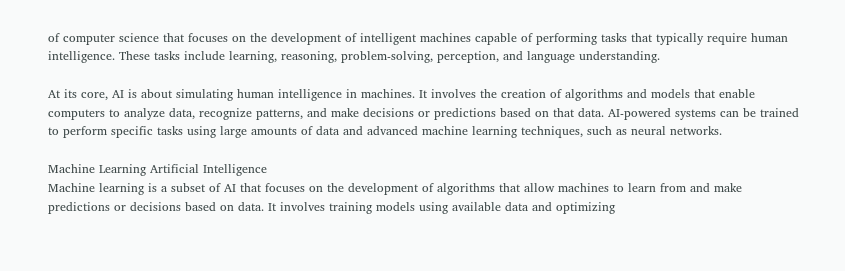of computer science that focuses on the development of intelligent machines capable of performing tasks that typically require human intelligence. These tasks include learning, reasoning, problem-solving, perception, and language understanding.

At its core, AI is about simulating human intelligence in machines. It involves the creation of algorithms and models that enable computers to analyze data, recognize patterns, and make decisions or predictions based on that data. AI-powered systems can be trained to perform specific tasks using large amounts of data and advanced machine learning techniques, such as neural networks.

Machine Learning Artificial Intelligence
Machine learning is a subset of AI that focuses on the development of algorithms that allow machines to learn from and make predictions or decisions based on data. It involves training models using available data and optimizing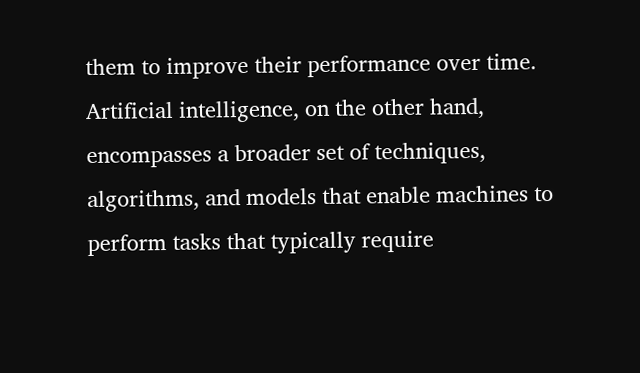them to improve their performance over time. Artificial intelligence, on the other hand, encompasses a broader set of techniques, algorithms, and models that enable machines to perform tasks that typically require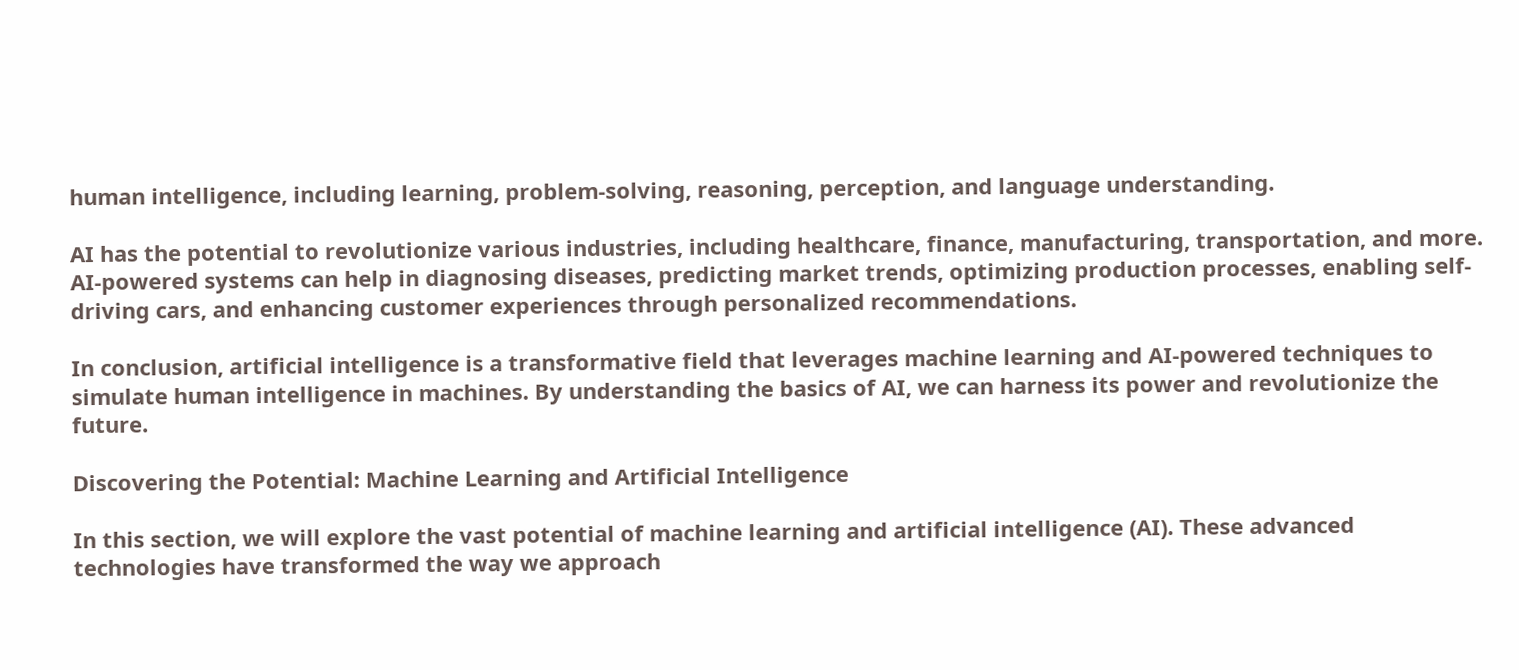human intelligence, including learning, problem-solving, reasoning, perception, and language understanding.

AI has the potential to revolutionize various industries, including healthcare, finance, manufacturing, transportation, and more. AI-powered systems can help in diagnosing diseases, predicting market trends, optimizing production processes, enabling self-driving cars, and enhancing customer experiences through personalized recommendations.

In conclusion, artificial intelligence is a transformative field that leverages machine learning and AI-powered techniques to simulate human intelligence in machines. By understanding the basics of AI, we can harness its power and revolutionize the future.

Discovering the Potential: Machine Learning and Artificial Intelligence

In this section, we will explore the vast potential of machine learning and artificial intelligence (AI). These advanced technologies have transformed the way we approach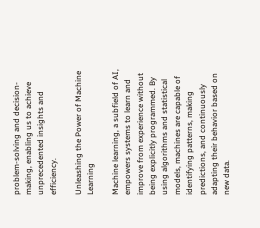problem-solving and decision-making, enabling us to achieve unprecedented insights and efficiency.

Unleashing the Power of Machine Learning

Machine learning, a subfield of AI, empowers systems to learn and improve from experience without being explicitly programmed. By using algorithms and statistical models, machines are capable of identifying patterns, making predictions, and continuously adapting their behavior based on new data.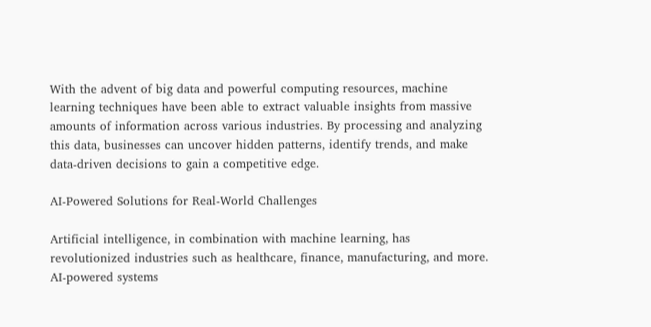With the advent of big data and powerful computing resources, machine learning techniques have been able to extract valuable insights from massive amounts of information across various industries. By processing and analyzing this data, businesses can uncover hidden patterns, identify trends, and make data-driven decisions to gain a competitive edge.

AI-Powered Solutions for Real-World Challenges

Artificial intelligence, in combination with machine learning, has revolutionized industries such as healthcare, finance, manufacturing, and more. AI-powered systems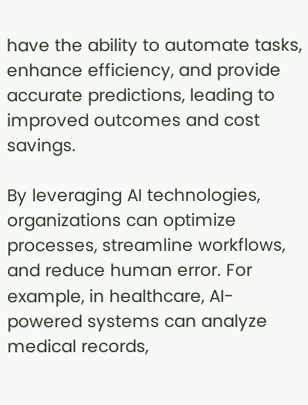have the ability to automate tasks, enhance efficiency, and provide accurate predictions, leading to improved outcomes and cost savings.

By leveraging AI technologies, organizations can optimize processes, streamline workflows, and reduce human error. For example, in healthcare, AI-powered systems can analyze medical records,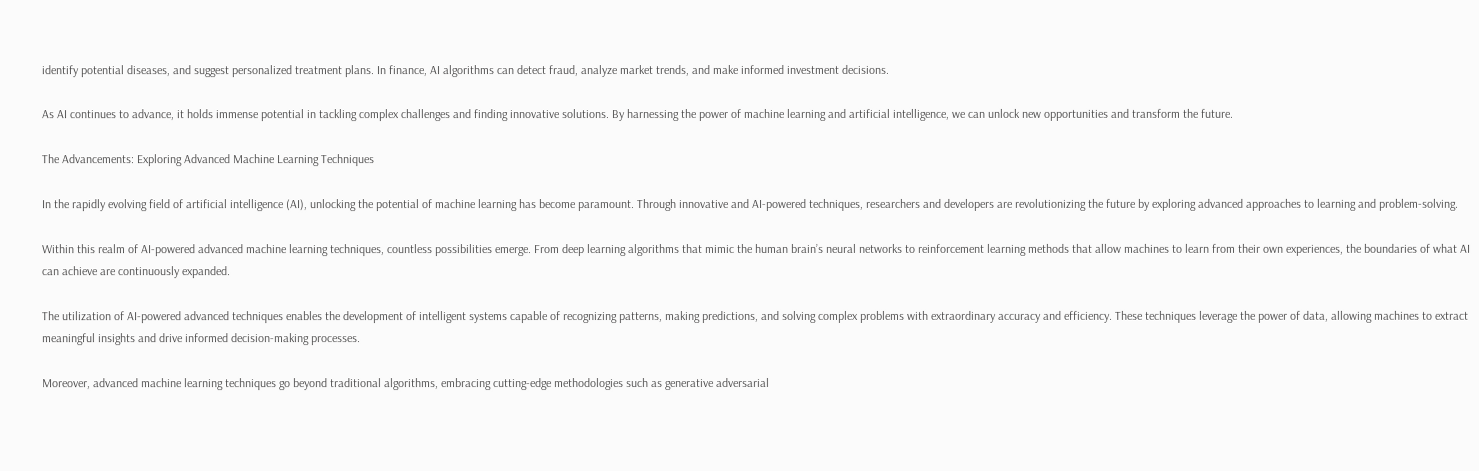identify potential diseases, and suggest personalized treatment plans. In finance, AI algorithms can detect fraud, analyze market trends, and make informed investment decisions.

As AI continues to advance, it holds immense potential in tackling complex challenges and finding innovative solutions. By harnessing the power of machine learning and artificial intelligence, we can unlock new opportunities and transform the future.

The Advancements: Exploring Advanced Machine Learning Techniques

In the rapidly evolving field of artificial intelligence (AI), unlocking the potential of machine learning has become paramount. Through innovative and AI-powered techniques, researchers and developers are revolutionizing the future by exploring advanced approaches to learning and problem-solving.

Within this realm of AI-powered advanced machine learning techniques, countless possibilities emerge. From deep learning algorithms that mimic the human brain’s neural networks to reinforcement learning methods that allow machines to learn from their own experiences, the boundaries of what AI can achieve are continuously expanded.

The utilization of AI-powered advanced techniques enables the development of intelligent systems capable of recognizing patterns, making predictions, and solving complex problems with extraordinary accuracy and efficiency. These techniques leverage the power of data, allowing machines to extract meaningful insights and drive informed decision-making processes.

Moreover, advanced machine learning techniques go beyond traditional algorithms, embracing cutting-edge methodologies such as generative adversarial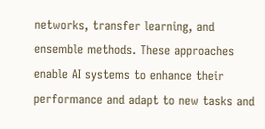networks, transfer learning, and ensemble methods. These approaches enable AI systems to enhance their performance and adapt to new tasks and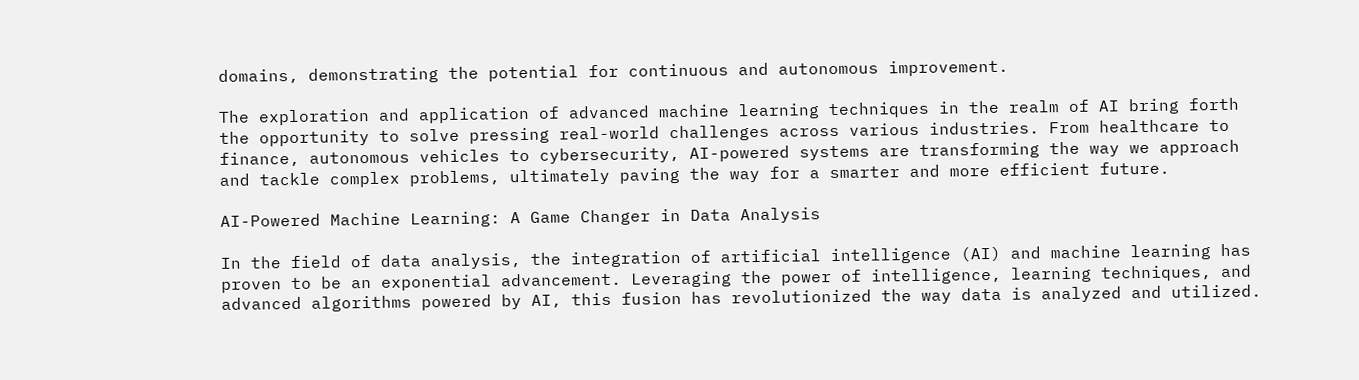domains, demonstrating the potential for continuous and autonomous improvement.

The exploration and application of advanced machine learning techniques in the realm of AI bring forth the opportunity to solve pressing real-world challenges across various industries. From healthcare to finance, autonomous vehicles to cybersecurity, AI-powered systems are transforming the way we approach and tackle complex problems, ultimately paving the way for a smarter and more efficient future.

AI-Powered Machine Learning: A Game Changer in Data Analysis

In the field of data analysis, the integration of artificial intelligence (AI) and machine learning has proven to be an exponential advancement. Leveraging the power of intelligence, learning techniques, and advanced algorithms powered by AI, this fusion has revolutionized the way data is analyzed and utilized.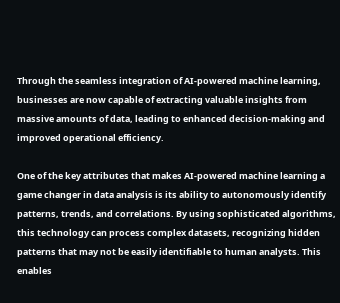Through the seamless integration of AI-powered machine learning, businesses are now capable of extracting valuable insights from massive amounts of data, leading to enhanced decision-making and improved operational efficiency.

One of the key attributes that makes AI-powered machine learning a game changer in data analysis is its ability to autonomously identify patterns, trends, and correlations. By using sophisticated algorithms, this technology can process complex datasets, recognizing hidden patterns that may not be easily identifiable to human analysts. This enables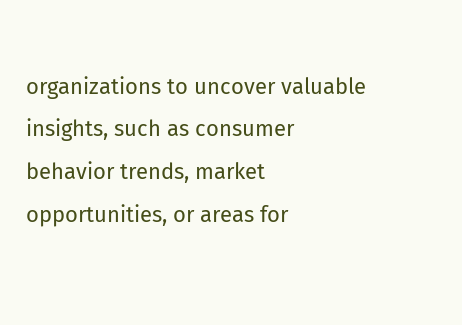organizations to uncover valuable insights, such as consumer behavior trends, market opportunities, or areas for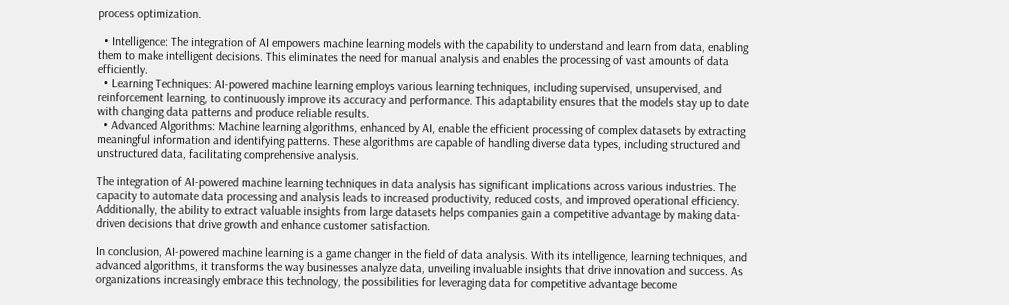process optimization.

  • Intelligence: The integration of AI empowers machine learning models with the capability to understand and learn from data, enabling them to make intelligent decisions. This eliminates the need for manual analysis and enables the processing of vast amounts of data efficiently.
  • Learning Techniques: AI-powered machine learning employs various learning techniques, including supervised, unsupervised, and reinforcement learning, to continuously improve its accuracy and performance. This adaptability ensures that the models stay up to date with changing data patterns and produce reliable results.
  • Advanced Algorithms: Machine learning algorithms, enhanced by AI, enable the efficient processing of complex datasets by extracting meaningful information and identifying patterns. These algorithms are capable of handling diverse data types, including structured and unstructured data, facilitating comprehensive analysis.

The integration of AI-powered machine learning techniques in data analysis has significant implications across various industries. The capacity to automate data processing and analysis leads to increased productivity, reduced costs, and improved operational efficiency. Additionally, the ability to extract valuable insights from large datasets helps companies gain a competitive advantage by making data-driven decisions that drive growth and enhance customer satisfaction.

In conclusion, AI-powered machine learning is a game changer in the field of data analysis. With its intelligence, learning techniques, and advanced algorithms, it transforms the way businesses analyze data, unveiling invaluable insights that drive innovation and success. As organizations increasingly embrace this technology, the possibilities for leveraging data for competitive advantage become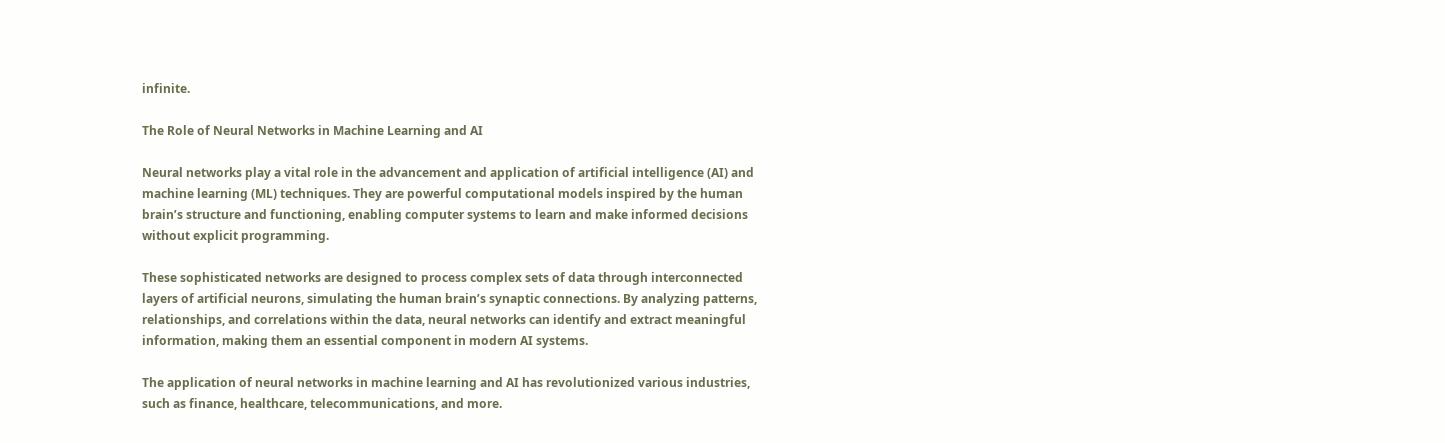infinite.

The Role of Neural Networks in Machine Learning and AI

Neural networks play a vital role in the advancement and application of artificial intelligence (AI) and machine learning (ML) techniques. They are powerful computational models inspired by the human brain’s structure and functioning, enabling computer systems to learn and make informed decisions without explicit programming.

These sophisticated networks are designed to process complex sets of data through interconnected layers of artificial neurons, simulating the human brain’s synaptic connections. By analyzing patterns, relationships, and correlations within the data, neural networks can identify and extract meaningful information, making them an essential component in modern AI systems.

The application of neural networks in machine learning and AI has revolutionized various industries, such as finance, healthcare, telecommunications, and more.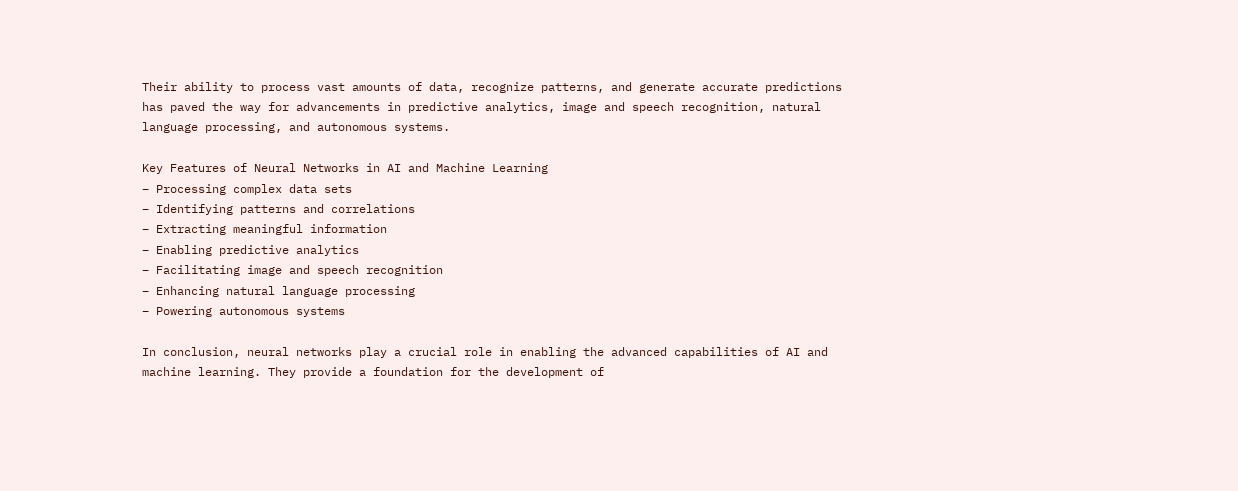Their ability to process vast amounts of data, recognize patterns, and generate accurate predictions has paved the way for advancements in predictive analytics, image and speech recognition, natural language processing, and autonomous systems.

Key Features of Neural Networks in AI and Machine Learning
– Processing complex data sets
– Identifying patterns and correlations
– Extracting meaningful information
– Enabling predictive analytics
– Facilitating image and speech recognition
– Enhancing natural language processing
– Powering autonomous systems

In conclusion, neural networks play a crucial role in enabling the advanced capabilities of AI and machine learning. They provide a foundation for the development of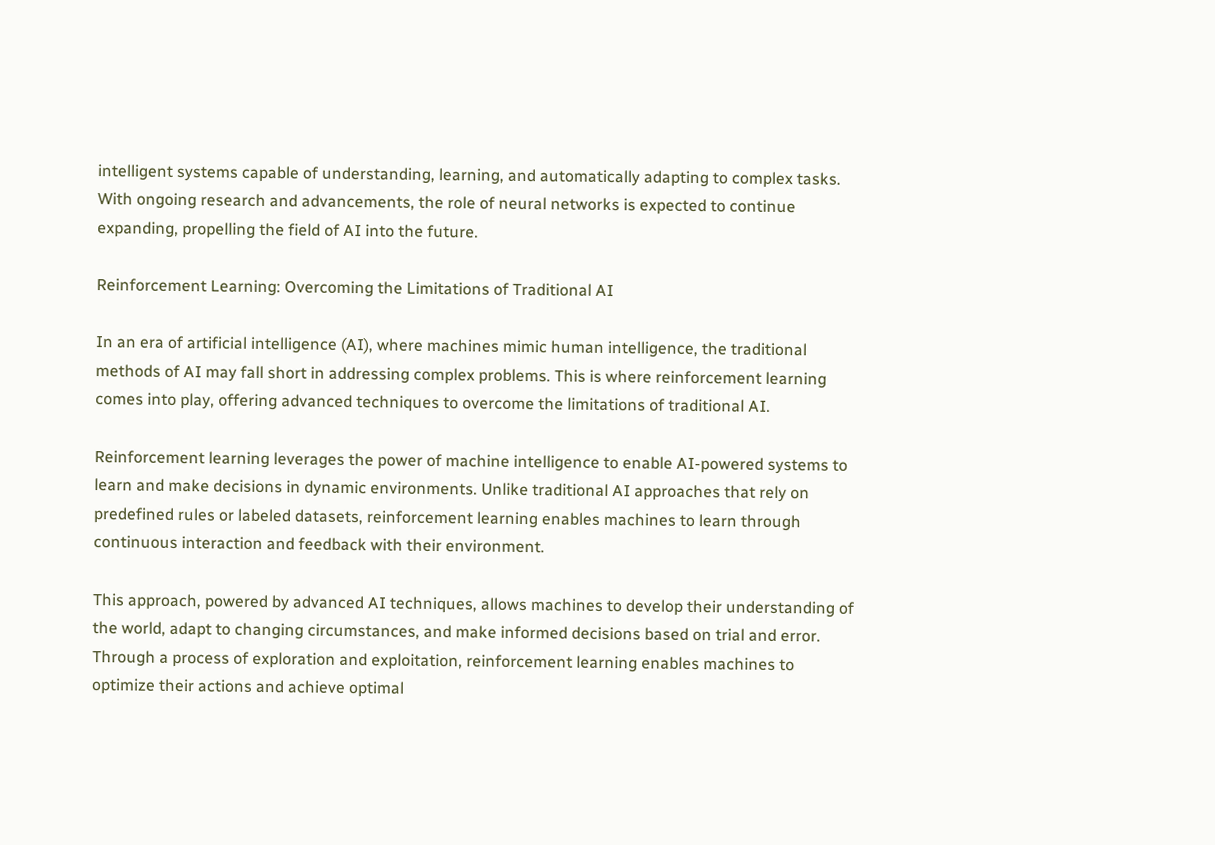intelligent systems capable of understanding, learning, and automatically adapting to complex tasks. With ongoing research and advancements, the role of neural networks is expected to continue expanding, propelling the field of AI into the future.

Reinforcement Learning: Overcoming the Limitations of Traditional AI

In an era of artificial intelligence (AI), where machines mimic human intelligence, the traditional methods of AI may fall short in addressing complex problems. This is where reinforcement learning comes into play, offering advanced techniques to overcome the limitations of traditional AI.

Reinforcement learning leverages the power of machine intelligence to enable AI-powered systems to learn and make decisions in dynamic environments. Unlike traditional AI approaches that rely on predefined rules or labeled datasets, reinforcement learning enables machines to learn through continuous interaction and feedback with their environment.

This approach, powered by advanced AI techniques, allows machines to develop their understanding of the world, adapt to changing circumstances, and make informed decisions based on trial and error. Through a process of exploration and exploitation, reinforcement learning enables machines to optimize their actions and achieve optimal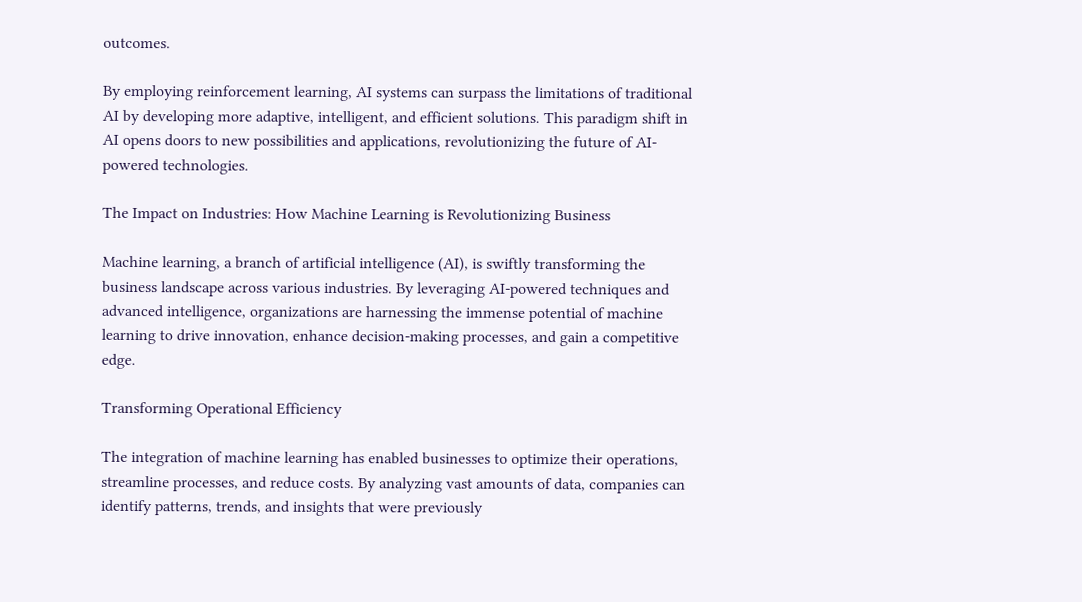outcomes.

By employing reinforcement learning, AI systems can surpass the limitations of traditional AI by developing more adaptive, intelligent, and efficient solutions. This paradigm shift in AI opens doors to new possibilities and applications, revolutionizing the future of AI-powered technologies.

The Impact on Industries: How Machine Learning is Revolutionizing Business

Machine learning, a branch of artificial intelligence (AI), is swiftly transforming the business landscape across various industries. By leveraging AI-powered techniques and advanced intelligence, organizations are harnessing the immense potential of machine learning to drive innovation, enhance decision-making processes, and gain a competitive edge.

Transforming Operational Efficiency

The integration of machine learning has enabled businesses to optimize their operations, streamline processes, and reduce costs. By analyzing vast amounts of data, companies can identify patterns, trends, and insights that were previously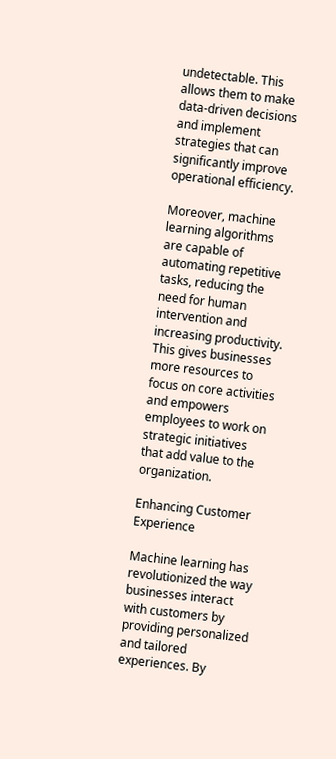undetectable. This allows them to make data-driven decisions and implement strategies that can significantly improve operational efficiency.

Moreover, machine learning algorithms are capable of automating repetitive tasks, reducing the need for human intervention and increasing productivity. This gives businesses more resources to focus on core activities and empowers employees to work on strategic initiatives that add value to the organization.

Enhancing Customer Experience

Machine learning has revolutionized the way businesses interact with customers by providing personalized and tailored experiences. By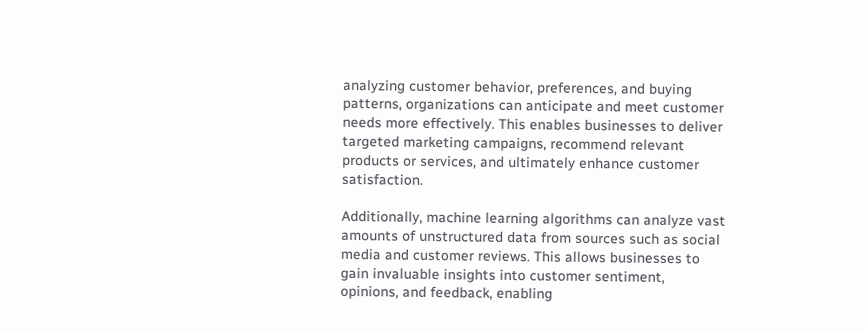analyzing customer behavior, preferences, and buying patterns, organizations can anticipate and meet customer needs more effectively. This enables businesses to deliver targeted marketing campaigns, recommend relevant products or services, and ultimately enhance customer satisfaction.

Additionally, machine learning algorithms can analyze vast amounts of unstructured data from sources such as social media and customer reviews. This allows businesses to gain invaluable insights into customer sentiment, opinions, and feedback, enabling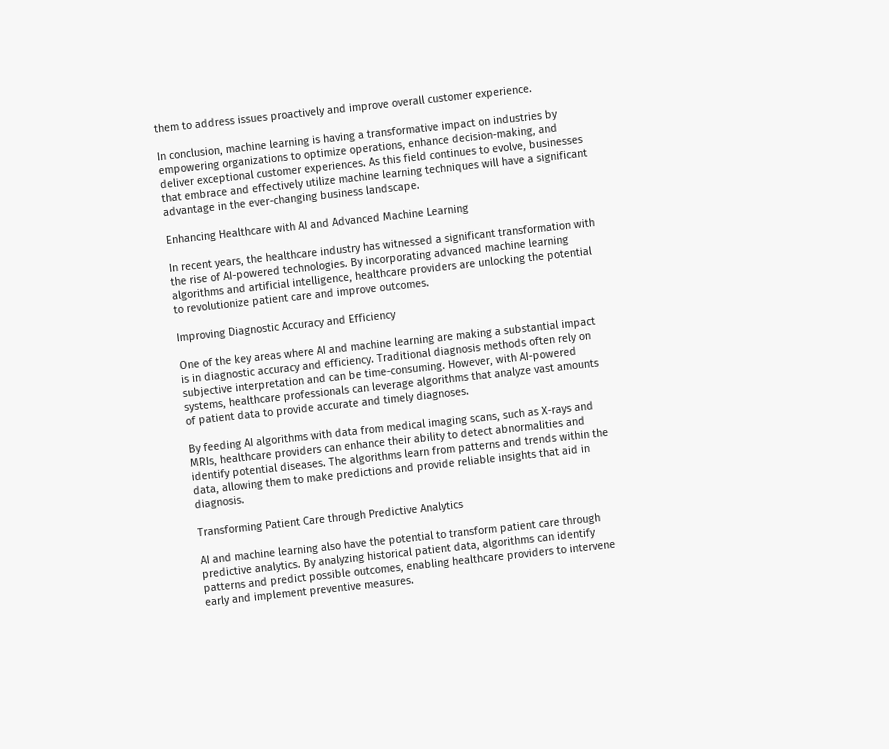them to address issues proactively and improve overall customer experience.

In conclusion, machine learning is having a transformative impact on industries by empowering organizations to optimize operations, enhance decision-making, and deliver exceptional customer experiences. As this field continues to evolve, businesses that embrace and effectively utilize machine learning techniques will have a significant advantage in the ever-changing business landscape.

Enhancing Healthcare with AI and Advanced Machine Learning

In recent years, the healthcare industry has witnessed a significant transformation with the rise of AI-powered technologies. By incorporating advanced machine learning algorithms and artificial intelligence, healthcare providers are unlocking the potential to revolutionize patient care and improve outcomes.

Improving Diagnostic Accuracy and Efficiency

One of the key areas where AI and machine learning are making a substantial impact is in diagnostic accuracy and efficiency. Traditional diagnosis methods often rely on subjective interpretation and can be time-consuming. However, with AI-powered systems, healthcare professionals can leverage algorithms that analyze vast amounts of patient data to provide accurate and timely diagnoses.

By feeding AI algorithms with data from medical imaging scans, such as X-rays and MRIs, healthcare providers can enhance their ability to detect abnormalities and identify potential diseases. The algorithms learn from patterns and trends within the data, allowing them to make predictions and provide reliable insights that aid in diagnosis.

Transforming Patient Care through Predictive Analytics

AI and machine learning also have the potential to transform patient care through predictive analytics. By analyzing historical patient data, algorithms can identify patterns and predict possible outcomes, enabling healthcare providers to intervene early and implement preventive measures.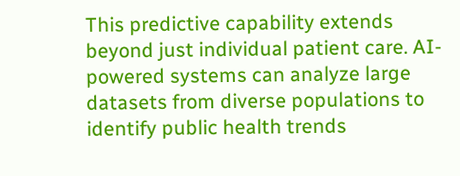This predictive capability extends beyond just individual patient care. AI-powered systems can analyze large datasets from diverse populations to identify public health trends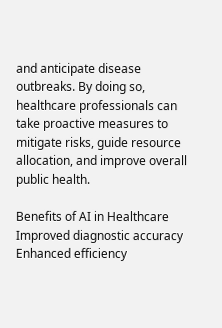and anticipate disease outbreaks. By doing so, healthcare professionals can take proactive measures to mitigate risks, guide resource allocation, and improve overall public health.

Benefits of AI in Healthcare
Improved diagnostic accuracy
Enhanced efficiency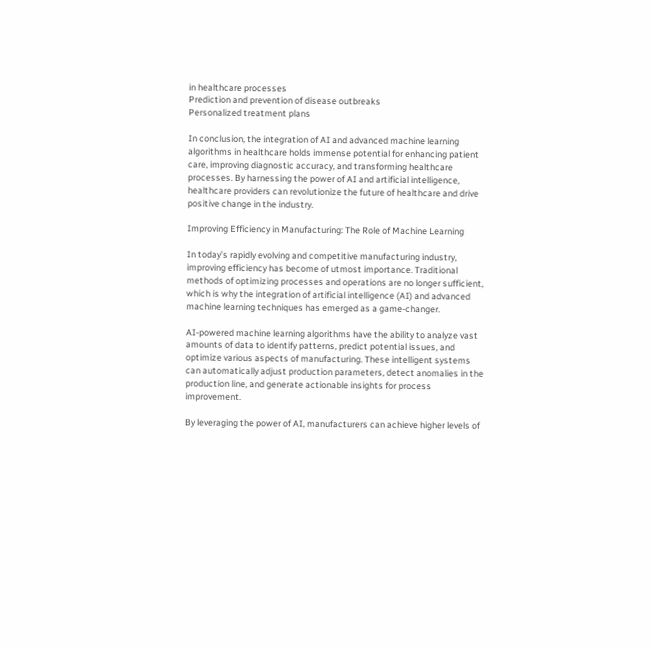in healthcare processes
Prediction and prevention of disease outbreaks
Personalized treatment plans

In conclusion, the integration of AI and advanced machine learning algorithms in healthcare holds immense potential for enhancing patient care, improving diagnostic accuracy, and transforming healthcare processes. By harnessing the power of AI and artificial intelligence, healthcare providers can revolutionize the future of healthcare and drive positive change in the industry.

Improving Efficiency in Manufacturing: The Role of Machine Learning

In today’s rapidly evolving and competitive manufacturing industry, improving efficiency has become of utmost importance. Traditional methods of optimizing processes and operations are no longer sufficient, which is why the integration of artificial intelligence (AI) and advanced machine learning techniques has emerged as a game-changer.

AI-powered machine learning algorithms have the ability to analyze vast amounts of data to identify patterns, predict potential issues, and optimize various aspects of manufacturing. These intelligent systems can automatically adjust production parameters, detect anomalies in the production line, and generate actionable insights for process improvement.

By leveraging the power of AI, manufacturers can achieve higher levels of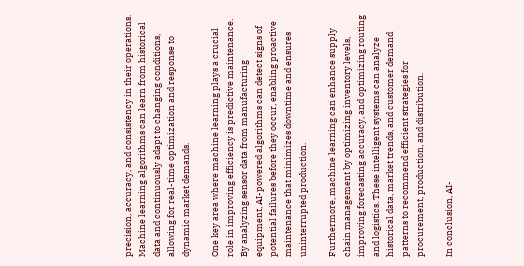precision, accuracy, and consistency in their operations. Machine learning algorithms can learn from historical data and continuously adapt to changing conditions, allowing for real-time optimization and response to dynamic market demands.

One key area where machine learning plays a crucial role in improving efficiency is predictive maintenance. By analyzing sensor data from manufacturing equipment, AI-powered algorithms can detect signs of potential failures before they occur, enabling proactive maintenance that minimizes downtime and ensures uninterrupted production.

Furthermore, machine learning can enhance supply chain management by optimizing inventory levels, improving forecasting accuracy, and optimizing routing and logistics. These intelligent systems can analyze historical data, market trends, and customer demand patterns to recommend efficient strategies for procurement, production, and distribution.

In conclusion, AI-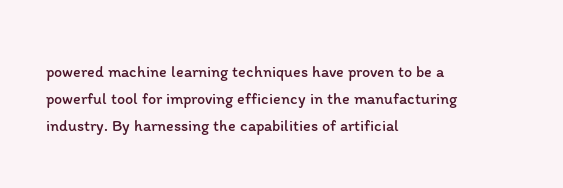powered machine learning techniques have proven to be a powerful tool for improving efficiency in the manufacturing industry. By harnessing the capabilities of artificial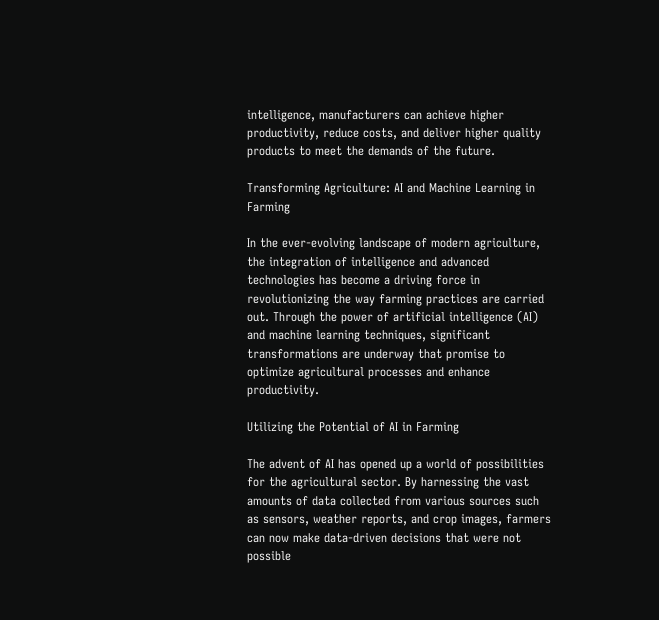intelligence, manufacturers can achieve higher productivity, reduce costs, and deliver higher quality products to meet the demands of the future.

Transforming Agriculture: AI and Machine Learning in Farming

In the ever-evolving landscape of modern agriculture, the integration of intelligence and advanced technologies has become a driving force in revolutionizing the way farming practices are carried out. Through the power of artificial intelligence (AI) and machine learning techniques, significant transformations are underway that promise to optimize agricultural processes and enhance productivity.

Utilizing the Potential of AI in Farming

The advent of AI has opened up a world of possibilities for the agricultural sector. By harnessing the vast amounts of data collected from various sources such as sensors, weather reports, and crop images, farmers can now make data-driven decisions that were not possible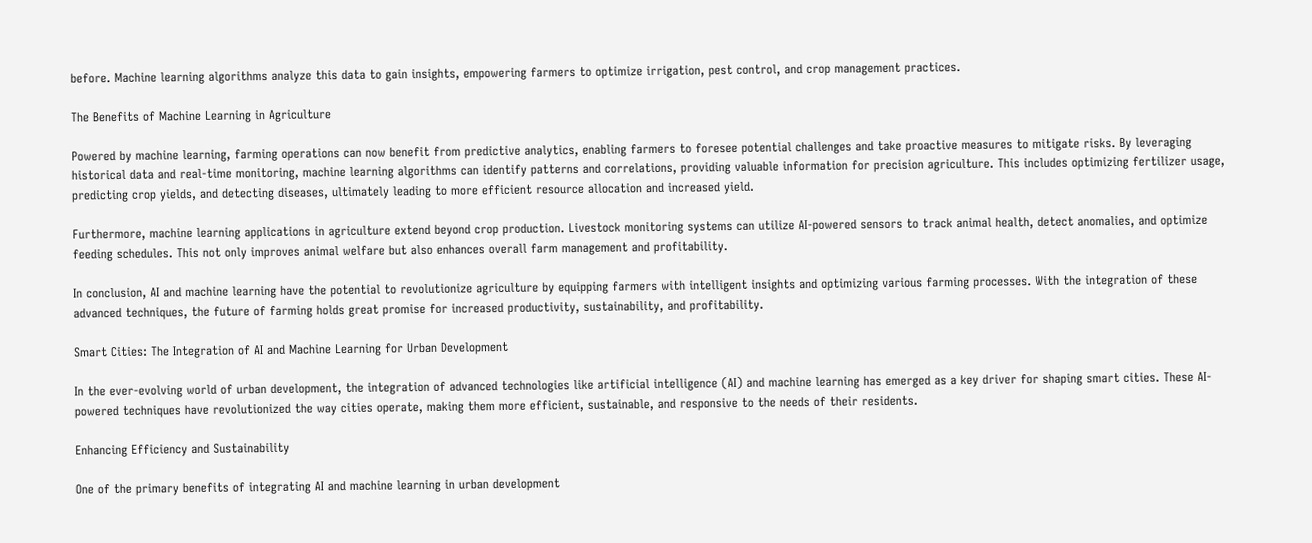before. Machine learning algorithms analyze this data to gain insights, empowering farmers to optimize irrigation, pest control, and crop management practices.

The Benefits of Machine Learning in Agriculture

Powered by machine learning, farming operations can now benefit from predictive analytics, enabling farmers to foresee potential challenges and take proactive measures to mitigate risks. By leveraging historical data and real-time monitoring, machine learning algorithms can identify patterns and correlations, providing valuable information for precision agriculture. This includes optimizing fertilizer usage, predicting crop yields, and detecting diseases, ultimately leading to more efficient resource allocation and increased yield.

Furthermore, machine learning applications in agriculture extend beyond crop production. Livestock monitoring systems can utilize AI-powered sensors to track animal health, detect anomalies, and optimize feeding schedules. This not only improves animal welfare but also enhances overall farm management and profitability.

In conclusion, AI and machine learning have the potential to revolutionize agriculture by equipping farmers with intelligent insights and optimizing various farming processes. With the integration of these advanced techniques, the future of farming holds great promise for increased productivity, sustainability, and profitability.

Smart Cities: The Integration of AI and Machine Learning for Urban Development

In the ever-evolving world of urban development, the integration of advanced technologies like artificial intelligence (AI) and machine learning has emerged as a key driver for shaping smart cities. These AI-powered techniques have revolutionized the way cities operate, making them more efficient, sustainable, and responsive to the needs of their residents.

Enhancing Efficiency and Sustainability

One of the primary benefits of integrating AI and machine learning in urban development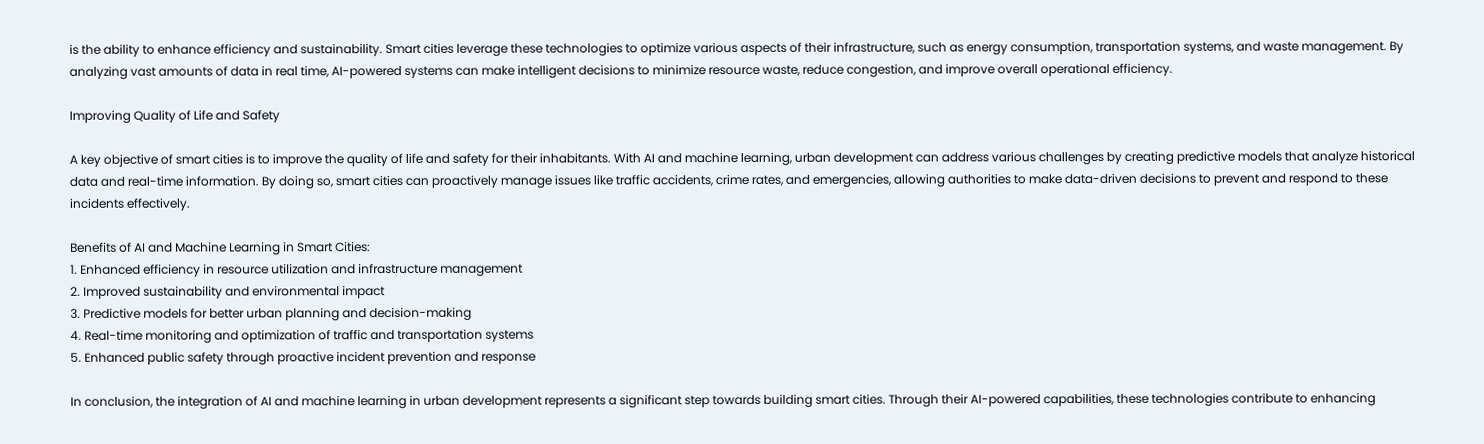is the ability to enhance efficiency and sustainability. Smart cities leverage these technologies to optimize various aspects of their infrastructure, such as energy consumption, transportation systems, and waste management. By analyzing vast amounts of data in real time, AI-powered systems can make intelligent decisions to minimize resource waste, reduce congestion, and improve overall operational efficiency.

Improving Quality of Life and Safety

A key objective of smart cities is to improve the quality of life and safety for their inhabitants. With AI and machine learning, urban development can address various challenges by creating predictive models that analyze historical data and real-time information. By doing so, smart cities can proactively manage issues like traffic accidents, crime rates, and emergencies, allowing authorities to make data-driven decisions to prevent and respond to these incidents effectively.

Benefits of AI and Machine Learning in Smart Cities:
1. Enhanced efficiency in resource utilization and infrastructure management
2. Improved sustainability and environmental impact
3. Predictive models for better urban planning and decision-making
4. Real-time monitoring and optimization of traffic and transportation systems
5. Enhanced public safety through proactive incident prevention and response

In conclusion, the integration of AI and machine learning in urban development represents a significant step towards building smart cities. Through their AI-powered capabilities, these technologies contribute to enhancing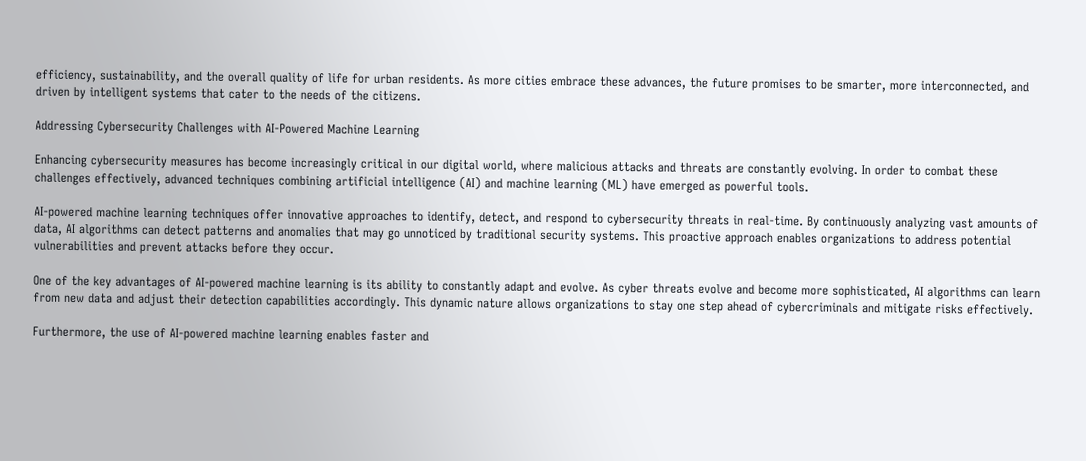efficiency, sustainability, and the overall quality of life for urban residents. As more cities embrace these advances, the future promises to be smarter, more interconnected, and driven by intelligent systems that cater to the needs of the citizens.

Addressing Cybersecurity Challenges with AI-Powered Machine Learning

Enhancing cybersecurity measures has become increasingly critical in our digital world, where malicious attacks and threats are constantly evolving. In order to combat these challenges effectively, advanced techniques combining artificial intelligence (AI) and machine learning (ML) have emerged as powerful tools.

AI-powered machine learning techniques offer innovative approaches to identify, detect, and respond to cybersecurity threats in real-time. By continuously analyzing vast amounts of data, AI algorithms can detect patterns and anomalies that may go unnoticed by traditional security systems. This proactive approach enables organizations to address potential vulnerabilities and prevent attacks before they occur.

One of the key advantages of AI-powered machine learning is its ability to constantly adapt and evolve. As cyber threats evolve and become more sophisticated, AI algorithms can learn from new data and adjust their detection capabilities accordingly. This dynamic nature allows organizations to stay one step ahead of cybercriminals and mitigate risks effectively.

Furthermore, the use of AI-powered machine learning enables faster and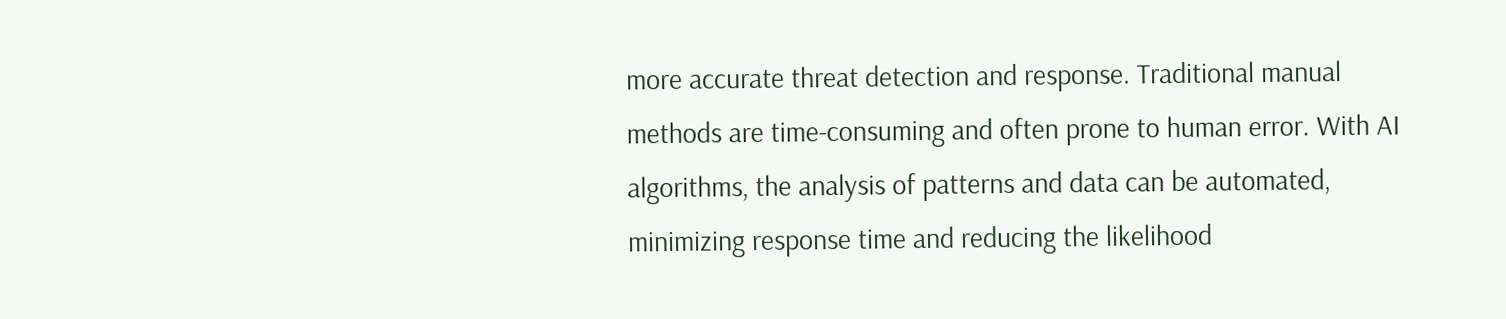more accurate threat detection and response. Traditional manual methods are time-consuming and often prone to human error. With AI algorithms, the analysis of patterns and data can be automated, minimizing response time and reducing the likelihood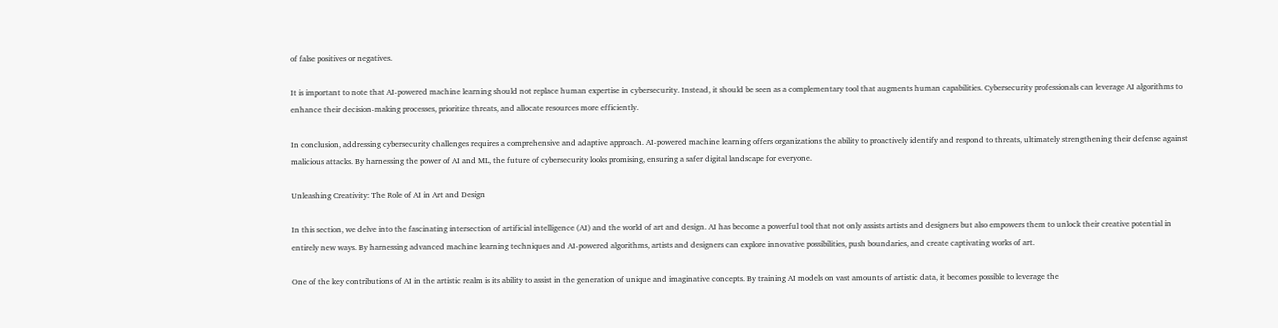of false positives or negatives.

It is important to note that AI-powered machine learning should not replace human expertise in cybersecurity. Instead, it should be seen as a complementary tool that augments human capabilities. Cybersecurity professionals can leverage AI algorithms to enhance their decision-making processes, prioritize threats, and allocate resources more efficiently.

In conclusion, addressing cybersecurity challenges requires a comprehensive and adaptive approach. AI-powered machine learning offers organizations the ability to proactively identify and respond to threats, ultimately strengthening their defense against malicious attacks. By harnessing the power of AI and ML, the future of cybersecurity looks promising, ensuring a safer digital landscape for everyone.

Unleashing Creativity: The Role of AI in Art and Design

In this section, we delve into the fascinating intersection of artificial intelligence (AI) and the world of art and design. AI has become a powerful tool that not only assists artists and designers but also empowers them to unlock their creative potential in entirely new ways. By harnessing advanced machine learning techniques and AI-powered algorithms, artists and designers can explore innovative possibilities, push boundaries, and create captivating works of art.

One of the key contributions of AI in the artistic realm is its ability to assist in the generation of unique and imaginative concepts. By training AI models on vast amounts of artistic data, it becomes possible to leverage the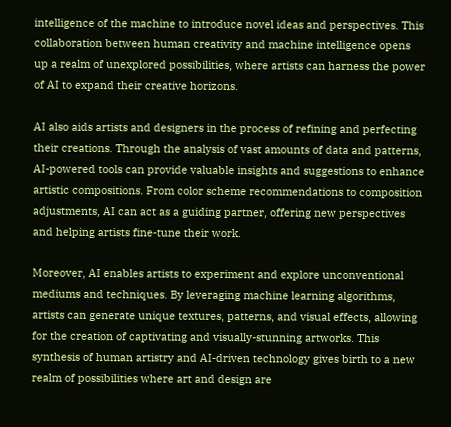intelligence of the machine to introduce novel ideas and perspectives. This collaboration between human creativity and machine intelligence opens up a realm of unexplored possibilities, where artists can harness the power of AI to expand their creative horizons.

AI also aids artists and designers in the process of refining and perfecting their creations. Through the analysis of vast amounts of data and patterns, AI-powered tools can provide valuable insights and suggestions to enhance artistic compositions. From color scheme recommendations to composition adjustments, AI can act as a guiding partner, offering new perspectives and helping artists fine-tune their work.

Moreover, AI enables artists to experiment and explore unconventional mediums and techniques. By leveraging machine learning algorithms, artists can generate unique textures, patterns, and visual effects, allowing for the creation of captivating and visually-stunning artworks. This synthesis of human artistry and AI-driven technology gives birth to a new realm of possibilities where art and design are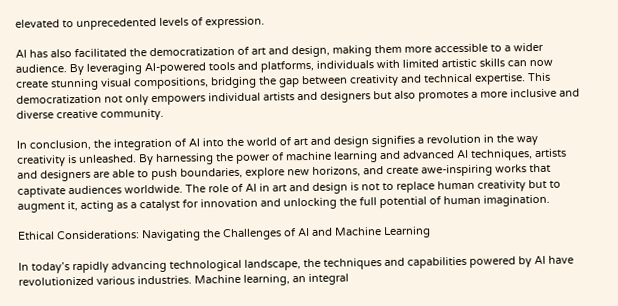elevated to unprecedented levels of expression.

AI has also facilitated the democratization of art and design, making them more accessible to a wider audience. By leveraging AI-powered tools and platforms, individuals with limited artistic skills can now create stunning visual compositions, bridging the gap between creativity and technical expertise. This democratization not only empowers individual artists and designers but also promotes a more inclusive and diverse creative community.

In conclusion, the integration of AI into the world of art and design signifies a revolution in the way creativity is unleashed. By harnessing the power of machine learning and advanced AI techniques, artists and designers are able to push boundaries, explore new horizons, and create awe-inspiring works that captivate audiences worldwide. The role of AI in art and design is not to replace human creativity but to augment it, acting as a catalyst for innovation and unlocking the full potential of human imagination.

Ethical Considerations: Navigating the Challenges of AI and Machine Learning

In today’s rapidly advancing technological landscape, the techniques and capabilities powered by AI have revolutionized various industries. Machine learning, an integral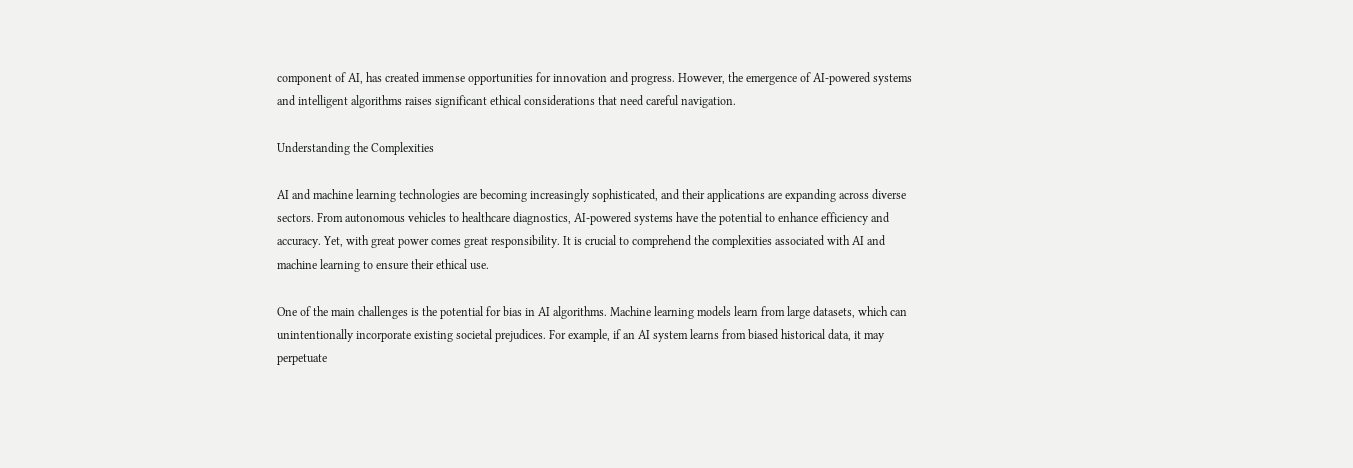component of AI, has created immense opportunities for innovation and progress. However, the emergence of AI-powered systems and intelligent algorithms raises significant ethical considerations that need careful navigation.

Understanding the Complexities

AI and machine learning technologies are becoming increasingly sophisticated, and their applications are expanding across diverse sectors. From autonomous vehicles to healthcare diagnostics, AI-powered systems have the potential to enhance efficiency and accuracy. Yet, with great power comes great responsibility. It is crucial to comprehend the complexities associated with AI and machine learning to ensure their ethical use.

One of the main challenges is the potential for bias in AI algorithms. Machine learning models learn from large datasets, which can unintentionally incorporate existing societal prejudices. For example, if an AI system learns from biased historical data, it may perpetuate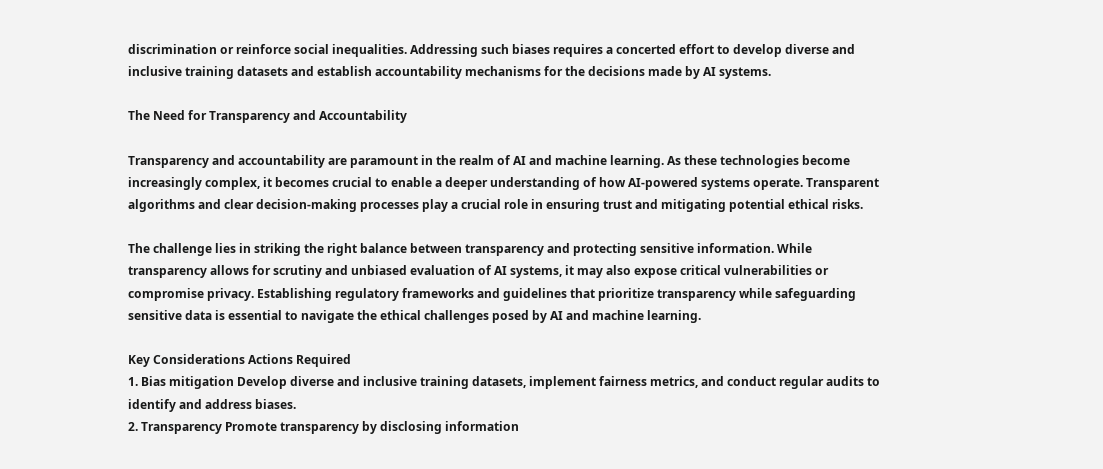discrimination or reinforce social inequalities. Addressing such biases requires a concerted effort to develop diverse and inclusive training datasets and establish accountability mechanisms for the decisions made by AI systems.

The Need for Transparency and Accountability

Transparency and accountability are paramount in the realm of AI and machine learning. As these technologies become increasingly complex, it becomes crucial to enable a deeper understanding of how AI-powered systems operate. Transparent algorithms and clear decision-making processes play a crucial role in ensuring trust and mitigating potential ethical risks.

The challenge lies in striking the right balance between transparency and protecting sensitive information. While transparency allows for scrutiny and unbiased evaluation of AI systems, it may also expose critical vulnerabilities or compromise privacy. Establishing regulatory frameworks and guidelines that prioritize transparency while safeguarding sensitive data is essential to navigate the ethical challenges posed by AI and machine learning.

Key Considerations Actions Required
1. Bias mitigation Develop diverse and inclusive training datasets, implement fairness metrics, and conduct regular audits to identify and address biases.
2. Transparency Promote transparency by disclosing information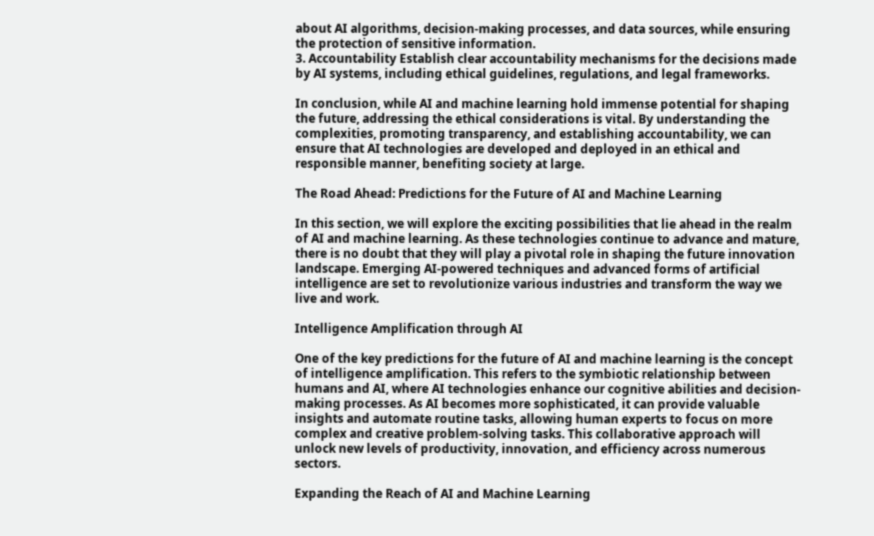about AI algorithms, decision-making processes, and data sources, while ensuring the protection of sensitive information.
3. Accountability Establish clear accountability mechanisms for the decisions made by AI systems, including ethical guidelines, regulations, and legal frameworks.

In conclusion, while AI and machine learning hold immense potential for shaping the future, addressing the ethical considerations is vital. By understanding the complexities, promoting transparency, and establishing accountability, we can ensure that AI technologies are developed and deployed in an ethical and responsible manner, benefiting society at large.

The Road Ahead: Predictions for the Future of AI and Machine Learning

In this section, we will explore the exciting possibilities that lie ahead in the realm of AI and machine learning. As these technologies continue to advance and mature, there is no doubt that they will play a pivotal role in shaping the future innovation landscape. Emerging AI-powered techniques and advanced forms of artificial intelligence are set to revolutionize various industries and transform the way we live and work.

Intelligence Amplification through AI

One of the key predictions for the future of AI and machine learning is the concept of intelligence amplification. This refers to the symbiotic relationship between humans and AI, where AI technologies enhance our cognitive abilities and decision-making processes. As AI becomes more sophisticated, it can provide valuable insights and automate routine tasks, allowing human experts to focus on more complex and creative problem-solving tasks. This collaborative approach will unlock new levels of productivity, innovation, and efficiency across numerous sectors.

Expanding the Reach of AI and Machine Learning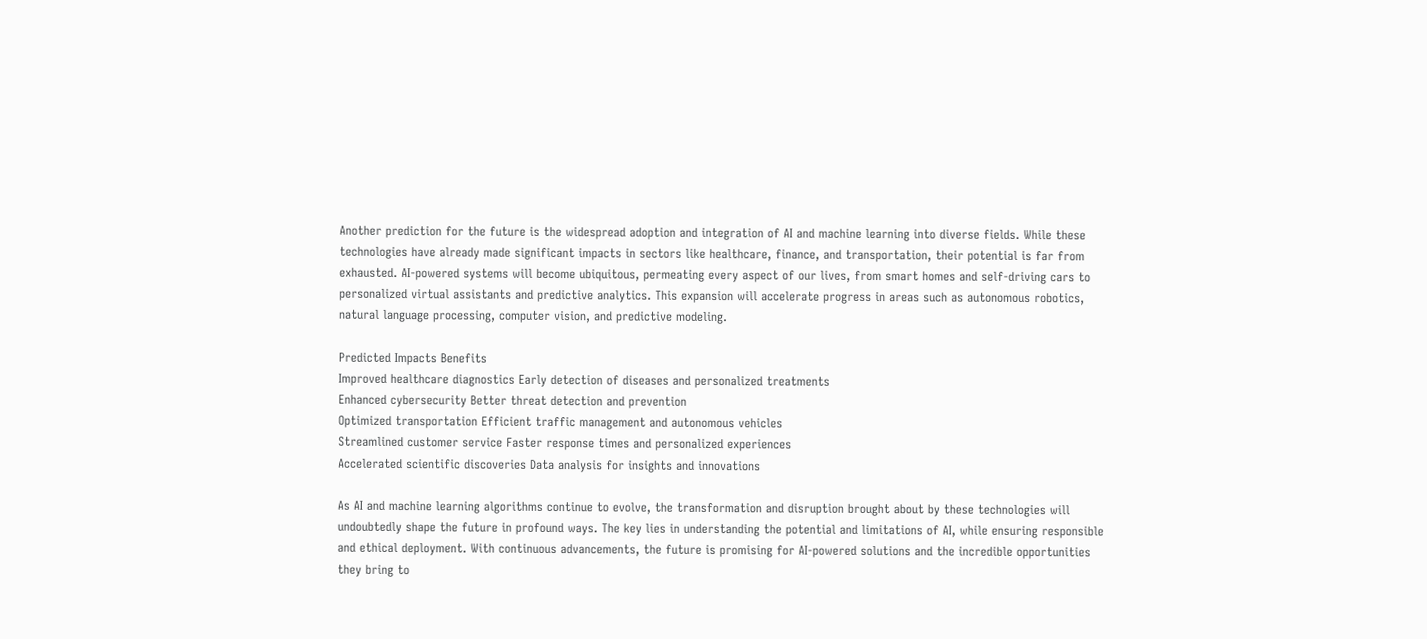Another prediction for the future is the widespread adoption and integration of AI and machine learning into diverse fields. While these technologies have already made significant impacts in sectors like healthcare, finance, and transportation, their potential is far from exhausted. AI-powered systems will become ubiquitous, permeating every aspect of our lives, from smart homes and self-driving cars to personalized virtual assistants and predictive analytics. This expansion will accelerate progress in areas such as autonomous robotics, natural language processing, computer vision, and predictive modeling.

Predicted Impacts Benefits
Improved healthcare diagnostics Early detection of diseases and personalized treatments
Enhanced cybersecurity Better threat detection and prevention
Optimized transportation Efficient traffic management and autonomous vehicles
Streamlined customer service Faster response times and personalized experiences
Accelerated scientific discoveries Data analysis for insights and innovations

As AI and machine learning algorithms continue to evolve, the transformation and disruption brought about by these technologies will undoubtedly shape the future in profound ways. The key lies in understanding the potential and limitations of AI, while ensuring responsible and ethical deployment. With continuous advancements, the future is promising for AI-powered solutions and the incredible opportunities they bring to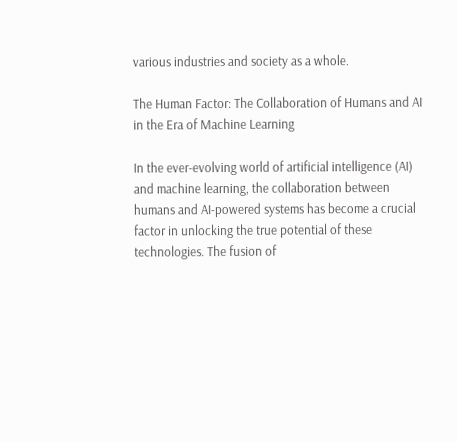various industries and society as a whole.

The Human Factor: The Collaboration of Humans and AI in the Era of Machine Learning

In the ever-evolving world of artificial intelligence (AI) and machine learning, the collaboration between humans and AI-powered systems has become a crucial factor in unlocking the true potential of these technologies. The fusion of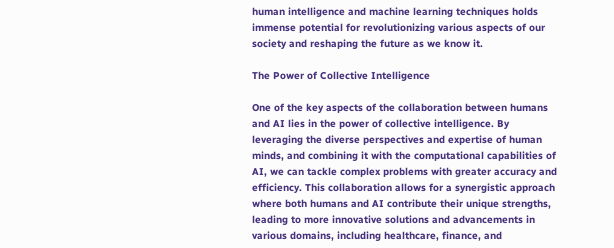human intelligence and machine learning techniques holds immense potential for revolutionizing various aspects of our society and reshaping the future as we know it.

The Power of Collective Intelligence

One of the key aspects of the collaboration between humans and AI lies in the power of collective intelligence. By leveraging the diverse perspectives and expertise of human minds, and combining it with the computational capabilities of AI, we can tackle complex problems with greater accuracy and efficiency. This collaboration allows for a synergistic approach where both humans and AI contribute their unique strengths, leading to more innovative solutions and advancements in various domains, including healthcare, finance, and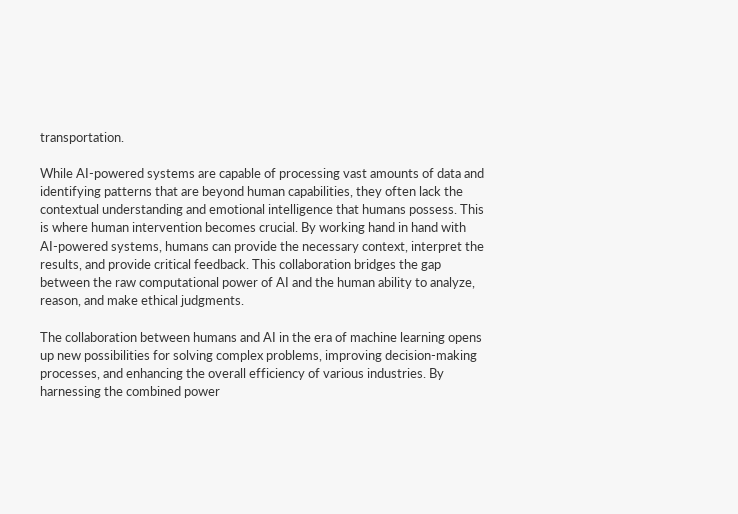transportation.

While AI-powered systems are capable of processing vast amounts of data and identifying patterns that are beyond human capabilities, they often lack the contextual understanding and emotional intelligence that humans possess. This is where human intervention becomes crucial. By working hand in hand with AI-powered systems, humans can provide the necessary context, interpret the results, and provide critical feedback. This collaboration bridges the gap between the raw computational power of AI and the human ability to analyze, reason, and make ethical judgments.

The collaboration between humans and AI in the era of machine learning opens up new possibilities for solving complex problems, improving decision-making processes, and enhancing the overall efficiency of various industries. By harnessing the combined power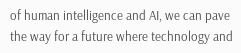of human intelligence and AI, we can pave the way for a future where technology and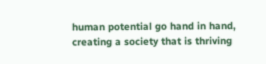human potential go hand in hand, creating a society that is thriving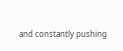and constantly pushing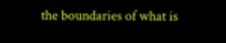the boundaries of what is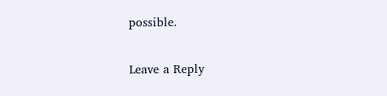possible.

Leave a Reply